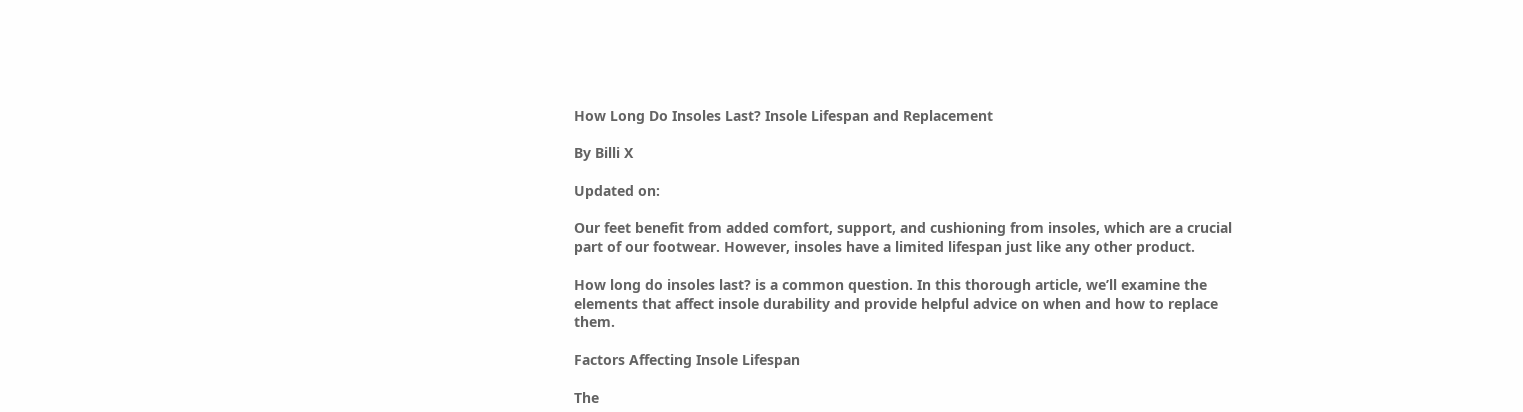How Long Do Insoles Last? Insole Lifespan and Replacement

By Billi X

Updated on:

Our feet benefit from added comfort, support, and cushioning from insoles, which are a crucial part of our footwear. However, insoles have a limited lifespan just like any other product.

How long do insoles last? is a common question. In this thorough article, we’ll examine the elements that affect insole durability and provide helpful advice on when and how to replace them.

Factors Affecting Insole Lifespan

The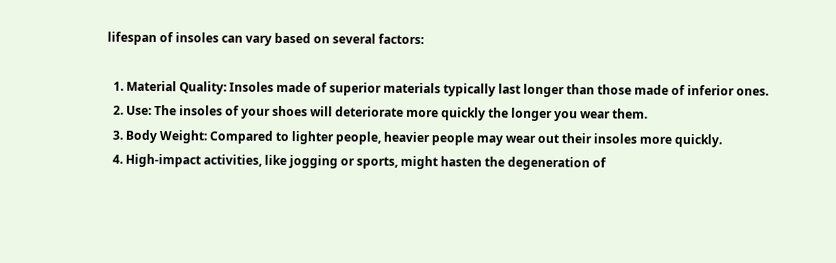lifespan of insoles can vary based on several factors:

  1. Material Quality: Insoles made of superior materials typically last longer than those made of inferior ones.
  2. Use: The insoles of your shoes will deteriorate more quickly the longer you wear them.
  3. Body Weight: Compared to lighter people, heavier people may wear out their insoles more quickly.
  4. High-impact activities, like jogging or sports, might hasten the degeneration of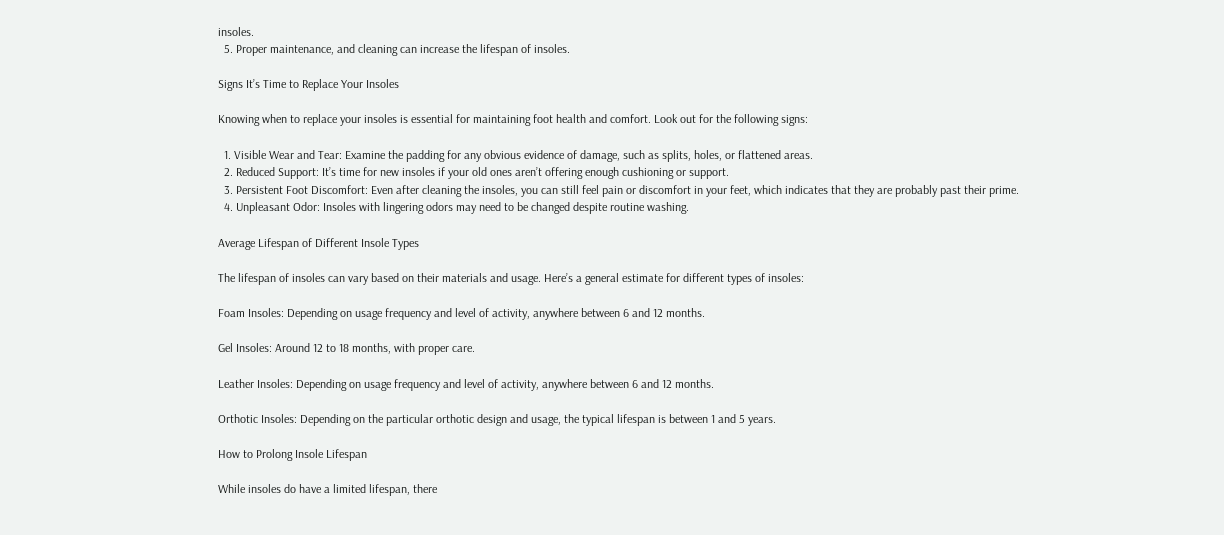insoles.
  5. Proper maintenance, and cleaning can increase the lifespan of insoles.

Signs It’s Time to Replace Your Insoles

Knowing when to replace your insoles is essential for maintaining foot health and comfort. Look out for the following signs:

  1. Visible Wear and Tear: Examine the padding for any obvious evidence of damage, such as splits, holes, or flattened areas.
  2. Reduced Support: It’s time for new insoles if your old ones aren’t offering enough cushioning or support.
  3. Persistent Foot Discomfort: Even after cleaning the insoles, you can still feel pain or discomfort in your feet, which indicates that they are probably past their prime.
  4. Unpleasant Odor: Insoles with lingering odors may need to be changed despite routine washing.

Average Lifespan of Different Insole Types

The lifespan of insoles can vary based on their materials and usage. Here’s a general estimate for different types of insoles:

Foam Insoles: Depending on usage frequency and level of activity, anywhere between 6 and 12 months.

Gel Insoles: Around 12 to 18 months, with proper care.

Leather Insoles: Depending on usage frequency and level of activity, anywhere between 6 and 12 months.

Orthotic Insoles: Depending on the particular orthotic design and usage, the typical lifespan is between 1 and 5 years.

How to Prolong Insole Lifespan

While insoles do have a limited lifespan, there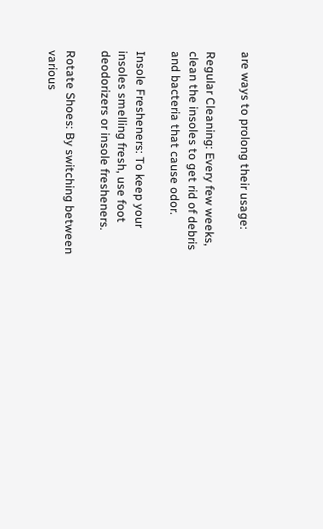are ways to prolong their usage:

Regular Cleaning: Every few weeks, clean the insoles to get rid of debris and bacteria that cause odor.

Insole Fresheners: To keep your insoles smelling fresh, use foot deodorizers or insole fresheners.

Rotate Shoes: By switching between various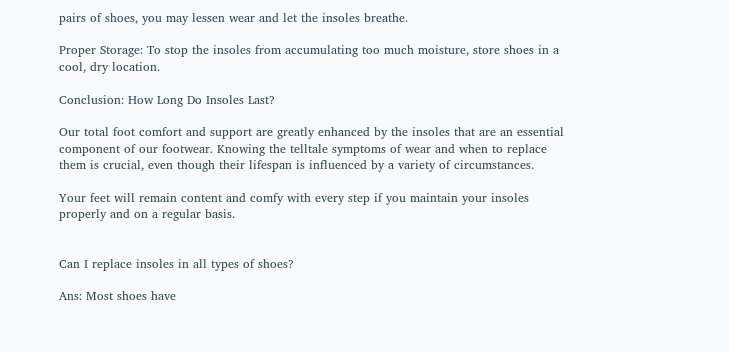pairs of shoes, you may lessen wear and let the insoles breathe.

Proper Storage: To stop the insoles from accumulating too much moisture, store shoes in a cool, dry location.

Conclusion: How Long Do Insoles Last?

Our total foot comfort and support are greatly enhanced by the insoles that are an essential component of our footwear. Knowing the telltale symptoms of wear and when to replace them is crucial, even though their lifespan is influenced by a variety of circumstances.

Your feet will remain content and comfy with every step if you maintain your insoles properly and on a regular basis.


Can I replace insoles in all types of shoes?

Ans: Most shoes have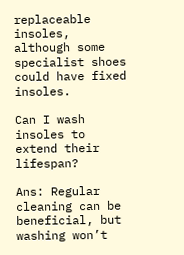replaceable insoles, although some specialist shoes could have fixed insoles.

Can I wash insoles to extend their lifespan?

Ans: Regular cleaning can be beneficial, but washing won’t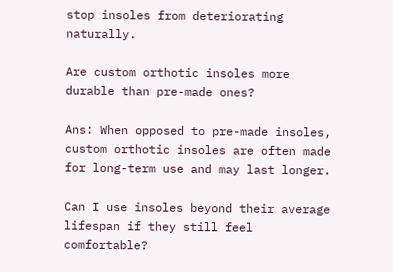stop insoles from deteriorating naturally.

Are custom orthotic insoles more durable than pre-made ones?

Ans: When opposed to pre-made insoles, custom orthotic insoles are often made for long-term use and may last longer.

Can I use insoles beyond their average lifespan if they still feel comfortable?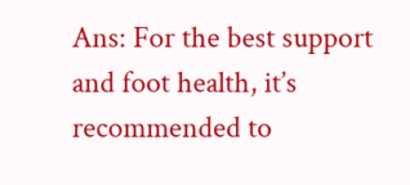Ans: For the best support and foot health, it’s recommended to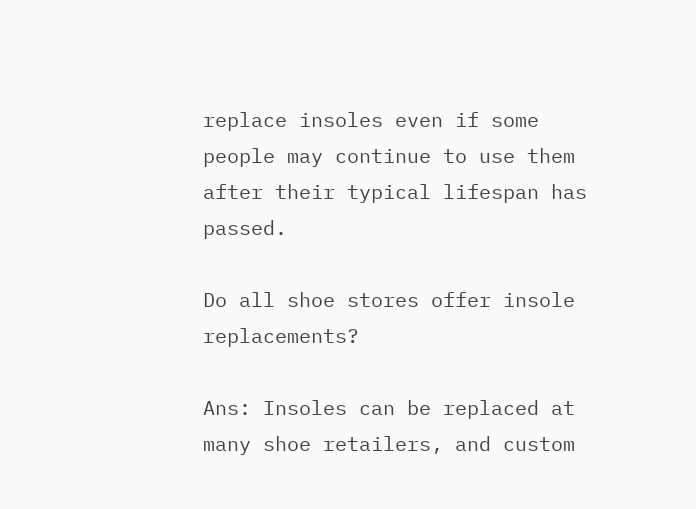replace insoles even if some people may continue to use them after their typical lifespan has passed.

Do all shoe stores offer insole replacements?

Ans: Insoles can be replaced at many shoe retailers, and custom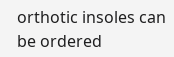orthotic insoles can be ordered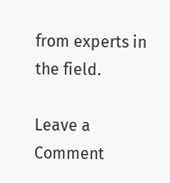from experts in the field.

Leave a Comment